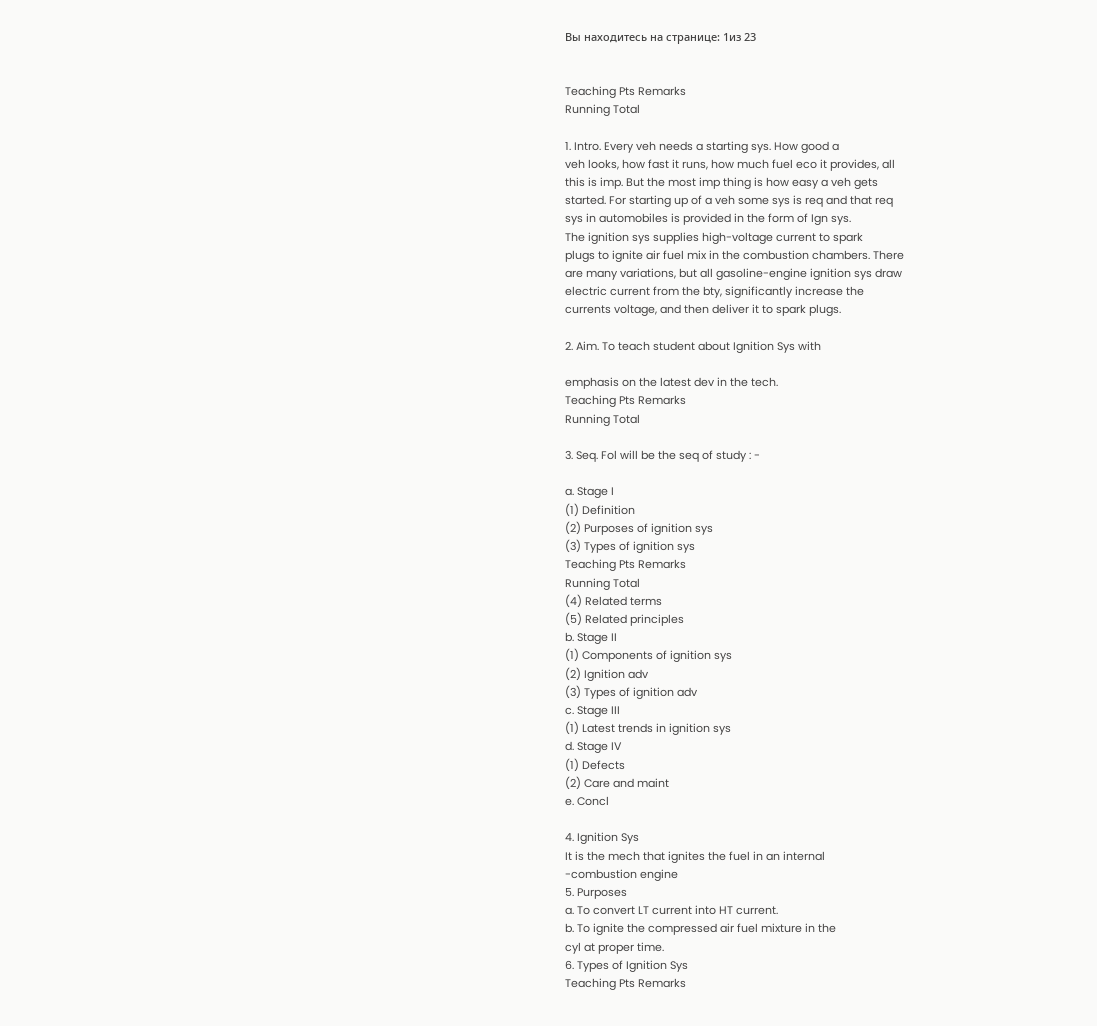Вы находитесь на странице: 1из 23


Teaching Pts Remarks
Running Total

1. Intro. Every veh needs a starting sys. How good a
veh looks, how fast it runs, how much fuel eco it provides, all
this is imp. But the most imp thing is how easy a veh gets
started. For starting up of a veh some sys is req and that req
sys in automobiles is provided in the form of Ign sys.
The ignition sys supplies high-voltage current to spark
plugs to ignite air fuel mix in the combustion chambers. There
are many variations, but all gasoline-engine ignition sys draw
electric current from the bty, significantly increase the
currents voltage, and then deliver it to spark plugs.

2. Aim. To teach student about Ignition Sys with

emphasis on the latest dev in the tech.
Teaching Pts Remarks
Running Total

3. Seq. Fol will be the seq of study : -

a. Stage I
(1) Definition
(2) Purposes of ignition sys
(3) Types of ignition sys
Teaching Pts Remarks
Running Total
(4) Related terms
(5) Related principles
b. Stage II
(1) Components of ignition sys
(2) Ignition adv
(3) Types of ignition adv
c. Stage III
(1) Latest trends in ignition sys
d. Stage IV
(1) Defects
(2) Care and maint
e. Concl

4. Ignition Sys
It is the mech that ignites the fuel in an internal
-combustion engine
5. Purposes
a. To convert LT current into HT current.
b. To ignite the compressed air fuel mixture in the
cyl at proper time.
6. Types of Ignition Sys
Teaching Pts Remarks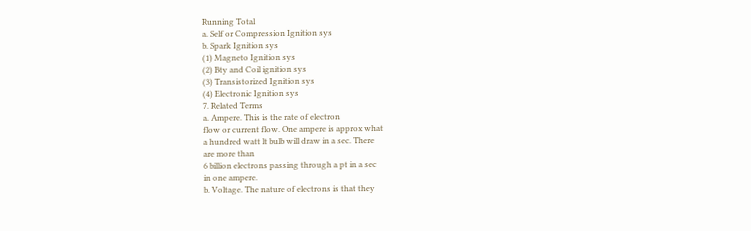Running Total
a. Self or Compression Ignition sys
b. Spark Ignition sys
(1) Magneto Ignition sys
(2) Bty and Coil ignition sys
(3) Transistorized Ignition sys
(4) Electronic Ignition sys
7. Related Terms
a. Ampere. This is the rate of electron
flow or current flow. One ampere is approx what
a hundred watt lt bulb will draw in a sec. There
are more than
6 billion electrons passing through a pt in a sec
in one ampere.
b. Voltage. The nature of electrons is that they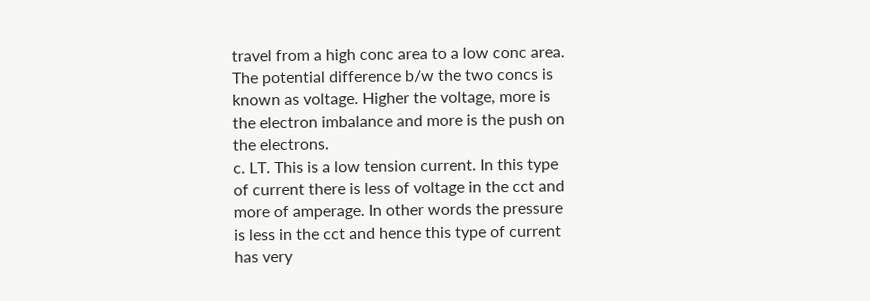travel from a high conc area to a low conc area.
The potential difference b/w the two concs is
known as voltage. Higher the voltage, more is
the electron imbalance and more is the push on
the electrons.
c. LT. This is a low tension current. In this type
of current there is less of voltage in the cct and
more of amperage. In other words the pressure
is less in the cct and hence this type of current
has very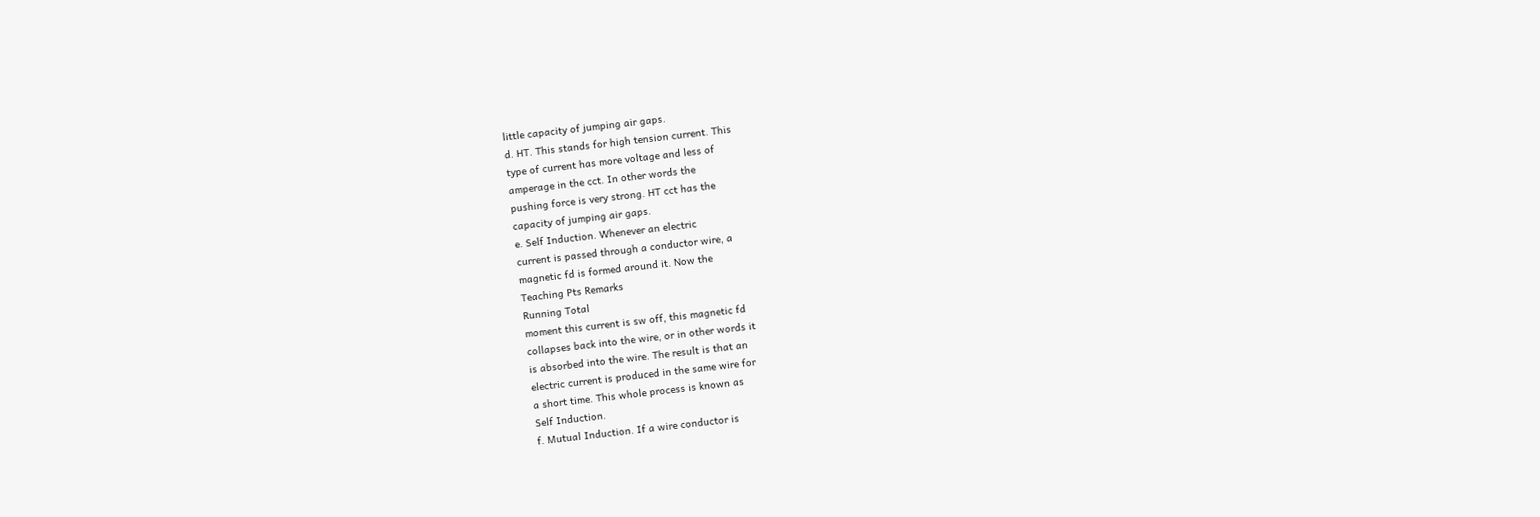little capacity of jumping air gaps.
d. HT. This stands for high tension current. This
type of current has more voltage and less of
amperage in the cct. In other words the
pushing force is very strong. HT cct has the
capacity of jumping air gaps.
e. Self Induction. Whenever an electric
current is passed through a conductor wire, a
magnetic fd is formed around it. Now the
Teaching Pts Remarks
Running Total
moment this current is sw off, this magnetic fd
collapses back into the wire, or in other words it
is absorbed into the wire. The result is that an
electric current is produced in the same wire for
a short time. This whole process is known as
Self Induction.
f. Mutual Induction. If a wire conductor is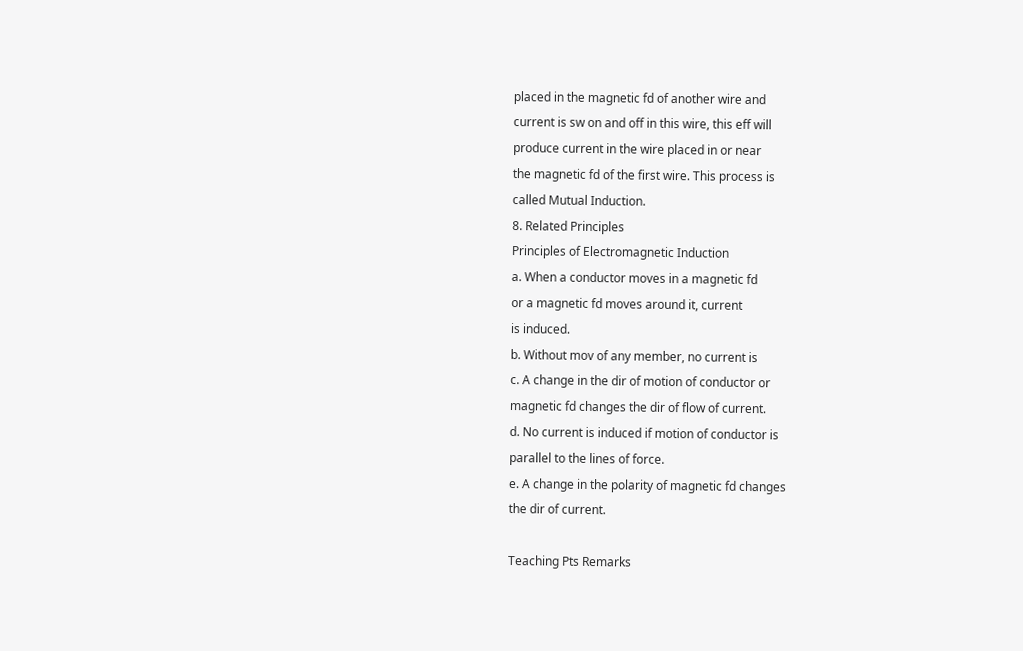placed in the magnetic fd of another wire and
current is sw on and off in this wire, this eff will
produce current in the wire placed in or near
the magnetic fd of the first wire. This process is
called Mutual Induction.
8. Related Principles
Principles of Electromagnetic Induction
a. When a conductor moves in a magnetic fd
or a magnetic fd moves around it, current
is induced.
b. Without mov of any member, no current is
c. A change in the dir of motion of conductor or
magnetic fd changes the dir of flow of current.
d. No current is induced if motion of conductor is
parallel to the lines of force.
e. A change in the polarity of magnetic fd changes
the dir of current.

Teaching Pts Remarks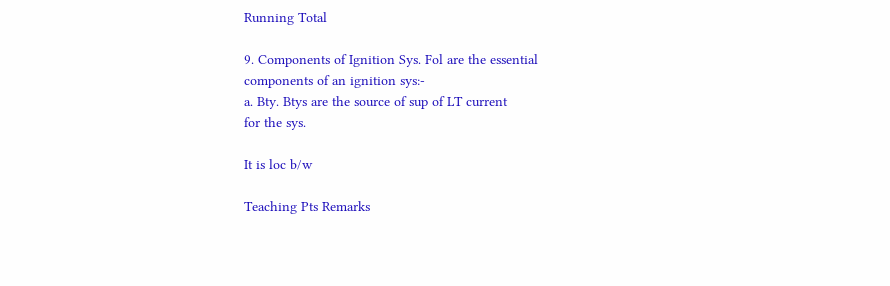Running Total

9. Components of Ignition Sys. Fol are the essential
components of an ignition sys:-
a. Bty. Btys are the source of sup of LT current
for the sys.

It is loc b/w

Teaching Pts Remarks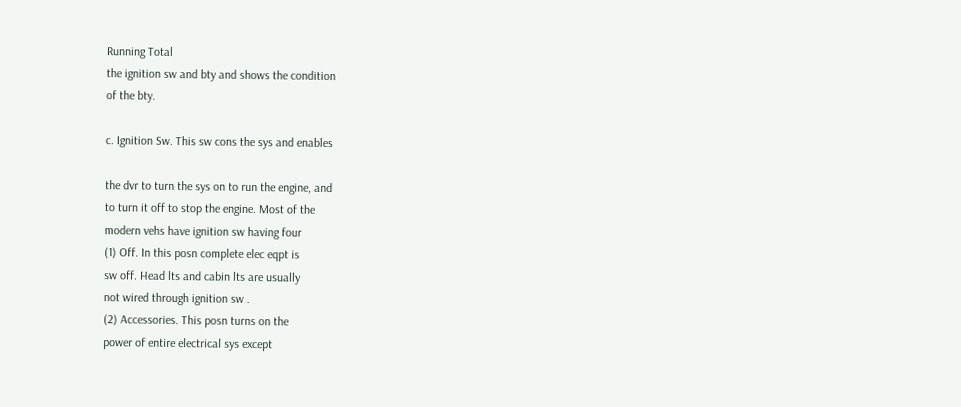Running Total
the ignition sw and bty and shows the condition
of the bty.

c. Ignition Sw. This sw cons the sys and enables

the dvr to turn the sys on to run the engine, and
to turn it off to stop the engine. Most of the
modern vehs have ignition sw having four
(1) Off. In this posn complete elec eqpt is
sw off. Head lts and cabin lts are usually
not wired through ignition sw .
(2) Accessories. This posn turns on the
power of entire electrical sys except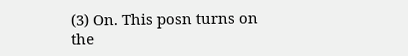(3) On. This posn turns on the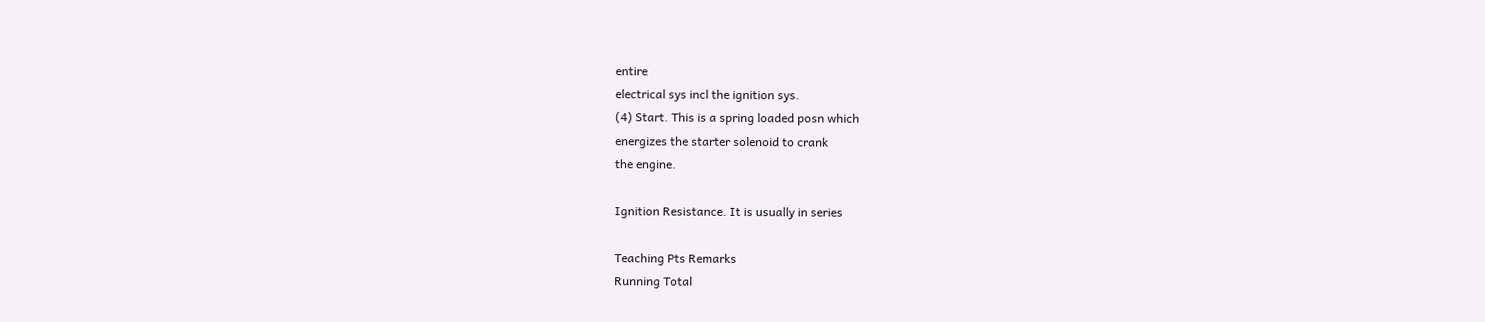entire
electrical sys incl the ignition sys.
(4) Start. This is a spring loaded posn which
energizes the starter solenoid to crank
the engine.

Ignition Resistance. It is usually in series

Teaching Pts Remarks
Running Total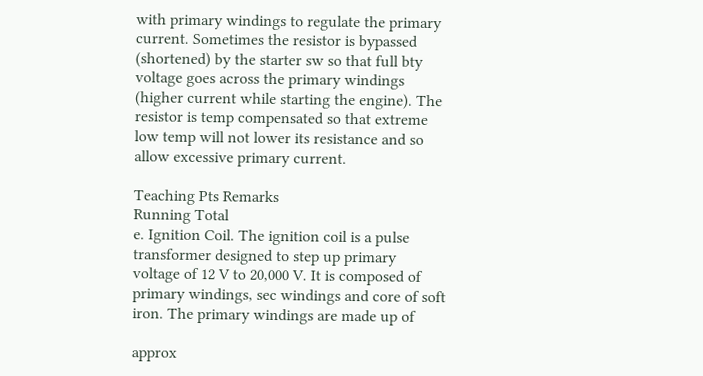with primary windings to regulate the primary
current. Sometimes the resistor is bypassed
(shortened) by the starter sw so that full bty
voltage goes across the primary windings
(higher current while starting the engine). The
resistor is temp compensated so that extreme
low temp will not lower its resistance and so
allow excessive primary current.

Teaching Pts Remarks
Running Total
e. Ignition Coil. The ignition coil is a pulse
transformer designed to step up primary
voltage of 12 V to 20,000 V. It is composed of
primary windings, sec windings and core of soft
iron. The primary windings are made up of

approx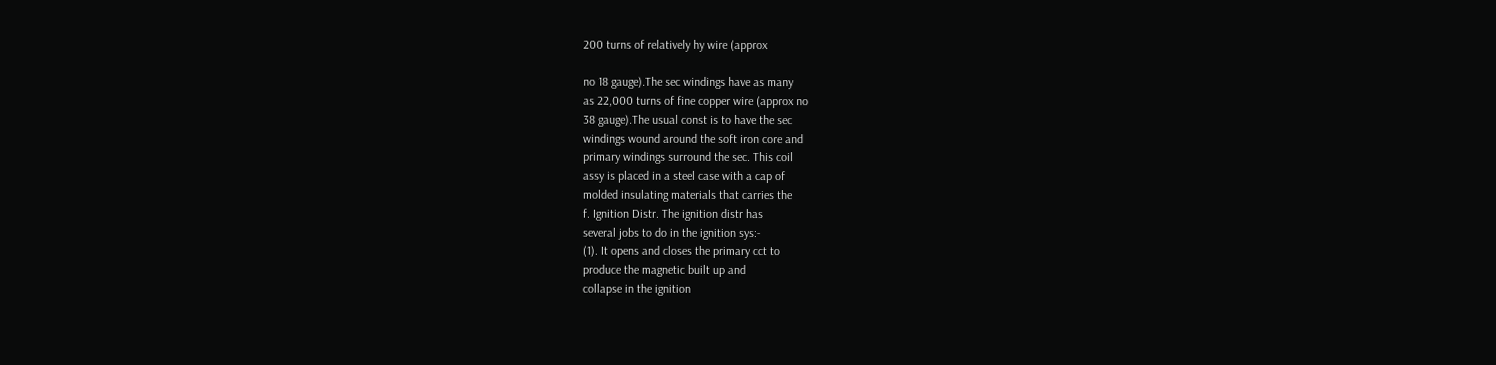200 turns of relatively hy wire (approx

no 18 gauge).The sec windings have as many
as 22,000 turns of fine copper wire (approx no
38 gauge).The usual const is to have the sec
windings wound around the soft iron core and
primary windings surround the sec. This coil
assy is placed in a steel case with a cap of
molded insulating materials that carries the
f. Ignition Distr. The ignition distr has
several jobs to do in the ignition sys:-
(1). It opens and closes the primary cct to
produce the magnetic built up and
collapse in the ignition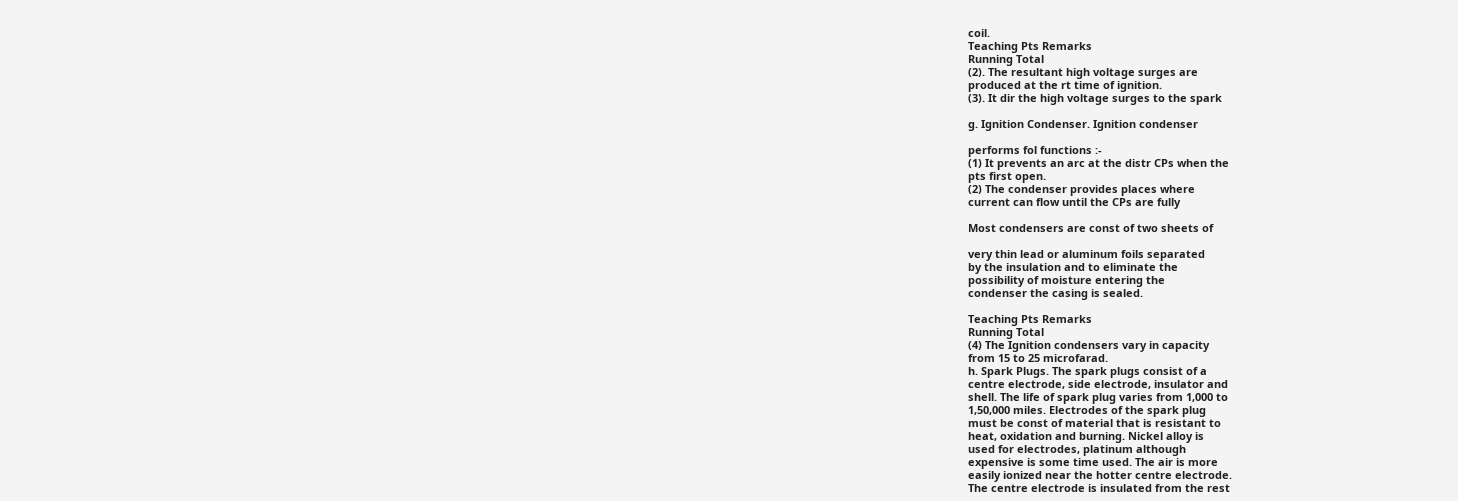coil.
Teaching Pts Remarks
Running Total
(2). The resultant high voltage surges are
produced at the rt time of ignition.
(3). It dir the high voltage surges to the spark

g. Ignition Condenser. Ignition condenser

performs fol functions :-
(1) It prevents an arc at the distr CPs when the
pts first open.
(2) The condenser provides places where
current can flow until the CPs are fully

Most condensers are const of two sheets of

very thin lead or aluminum foils separated
by the insulation and to eliminate the
possibility of moisture entering the
condenser the casing is sealed.

Teaching Pts Remarks
Running Total
(4) The Ignition condensers vary in capacity
from 15 to 25 microfarad.
h. Spark Plugs. The spark plugs consist of a
centre electrode, side electrode, insulator and
shell. The life of spark plug varies from 1,000 to
1,50,000 miles. Electrodes of the spark plug
must be const of material that is resistant to
heat, oxidation and burning. Nickel alloy is
used for electrodes, platinum although
expensive is some time used. The air is more
easily ionized near the hotter centre electrode.
The centre electrode is insulated from the rest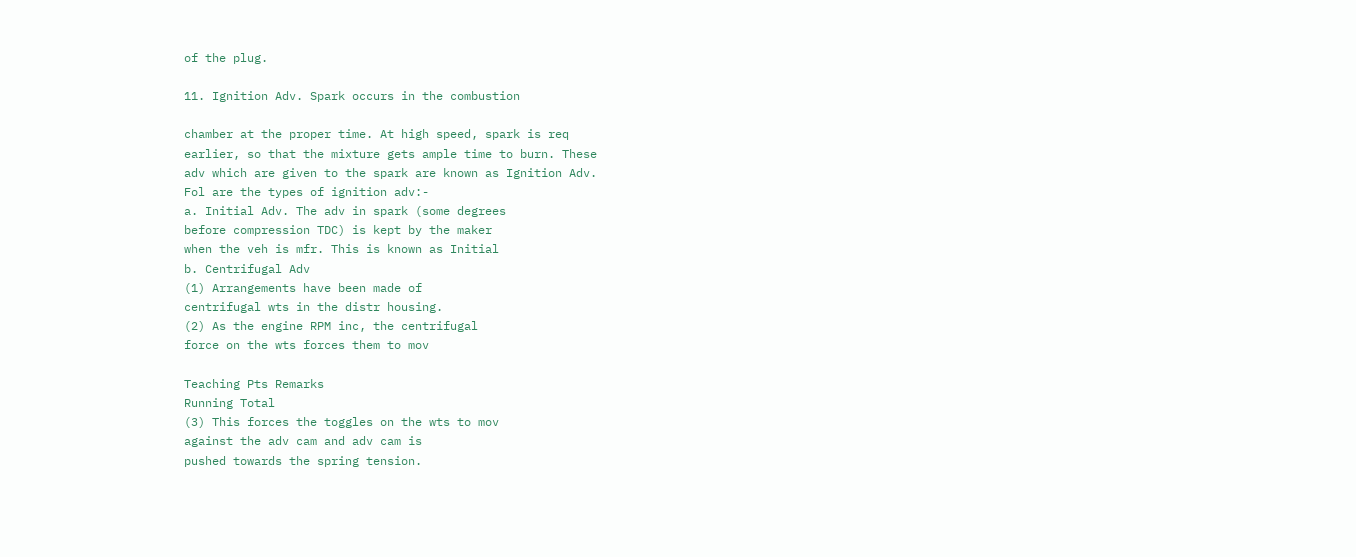of the plug.

11. Ignition Adv. Spark occurs in the combustion

chamber at the proper time. At high speed, spark is req
earlier, so that the mixture gets ample time to burn. These
adv which are given to the spark are known as Ignition Adv.
Fol are the types of ignition adv:-
a. Initial Adv. The adv in spark (some degrees
before compression TDC) is kept by the maker
when the veh is mfr. This is known as Initial
b. Centrifugal Adv
(1) Arrangements have been made of
centrifugal wts in the distr housing.
(2) As the engine RPM inc, the centrifugal
force on the wts forces them to mov

Teaching Pts Remarks
Running Total
(3) This forces the toggles on the wts to mov
against the adv cam and adv cam is
pushed towards the spring tension.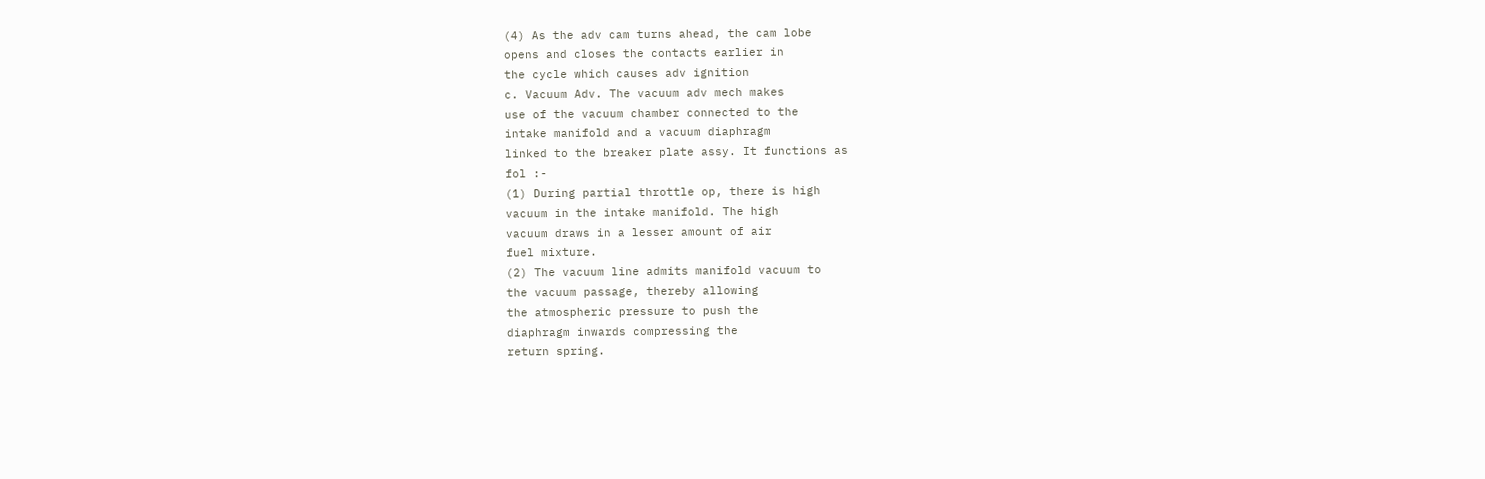(4) As the adv cam turns ahead, the cam lobe
opens and closes the contacts earlier in
the cycle which causes adv ignition
c. Vacuum Adv. The vacuum adv mech makes
use of the vacuum chamber connected to the
intake manifold and a vacuum diaphragm
linked to the breaker plate assy. It functions as
fol :-
(1) During partial throttle op, there is high
vacuum in the intake manifold. The high
vacuum draws in a lesser amount of air
fuel mixture.
(2) The vacuum line admits manifold vacuum to
the vacuum passage, thereby allowing
the atmospheric pressure to push the
diaphragm inwards compressing the
return spring.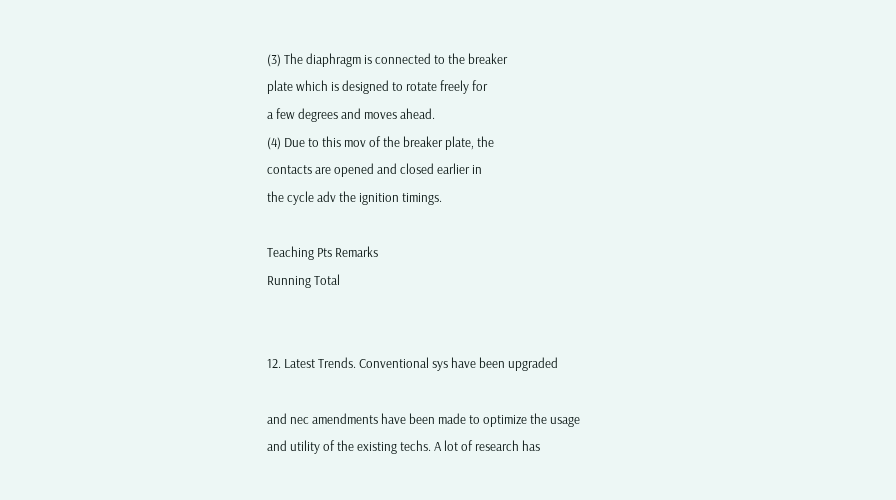(3) The diaphragm is connected to the breaker
plate which is designed to rotate freely for
a few degrees and moves ahead.
(4) Due to this mov of the breaker plate, the
contacts are opened and closed earlier in
the cycle adv the ignition timings.

Teaching Pts Remarks
Running Total


12. Latest Trends. Conventional sys have been upgraded

and nec amendments have been made to optimize the usage
and utility of the existing techs. A lot of research has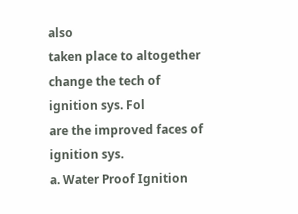also
taken place to altogether change the tech of ignition sys. Fol
are the improved faces of ignition sys.
a. Water Proof Ignition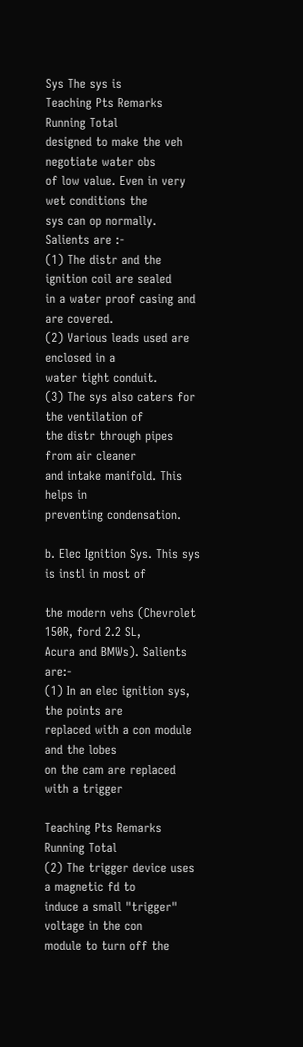Sys The sys is
Teaching Pts Remarks
Running Total
designed to make the veh negotiate water obs
of low value. Even in very wet conditions the
sys can op normally. Salients are :-
(1) The distr and the ignition coil are sealed
in a water proof casing and are covered.
(2) Various leads used are enclosed in a
water tight conduit.
(3) The sys also caters for the ventilation of
the distr through pipes from air cleaner
and intake manifold. This helps in
preventing condensation.

b. Elec Ignition Sys. This sys is instl in most of

the modern vehs (Chevrolet 150R, ford 2.2 SL,
Acura and BMWs). Salients are:-
(1) In an elec ignition sys, the points are
replaced with a con module and the lobes
on the cam are replaced with a trigger

Teaching Pts Remarks
Running Total
(2) The trigger device uses a magnetic fd to
induce a small "trigger" voltage in the con
module to turn off the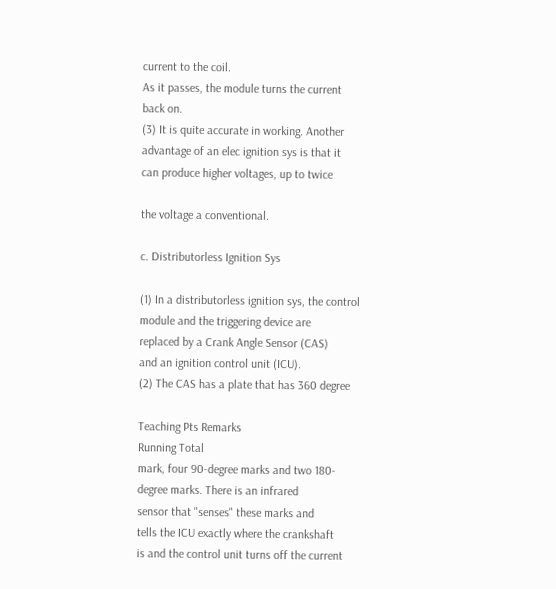current to the coil.
As it passes, the module turns the current
back on.
(3) It is quite accurate in working. Another
advantage of an elec ignition sys is that it
can produce higher voltages, up to twice

the voltage a conventional.

c. Distributorless Ignition Sys

(1) In a distributorless ignition sys, the control
module and the triggering device are
replaced by a Crank Angle Sensor (CAS)
and an ignition control unit (ICU).
(2) The CAS has a plate that has 360 degree

Teaching Pts Remarks
Running Total
mark, four 90-degree marks and two 180-
degree marks. There is an infrared
sensor that "senses" these marks and
tells the ICU exactly where the crankshaft
is and the control unit turns off the current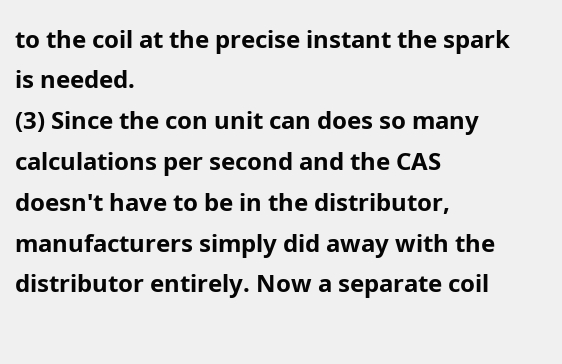to the coil at the precise instant the spark
is needed.
(3) Since the con unit can does so many
calculations per second and the CAS
doesn't have to be in the distributor,
manufacturers simply did away with the
distributor entirely. Now a separate coil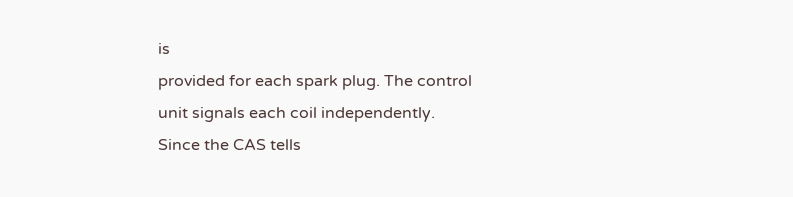is
provided for each spark plug. The control
unit signals each coil independently.
Since the CAS tells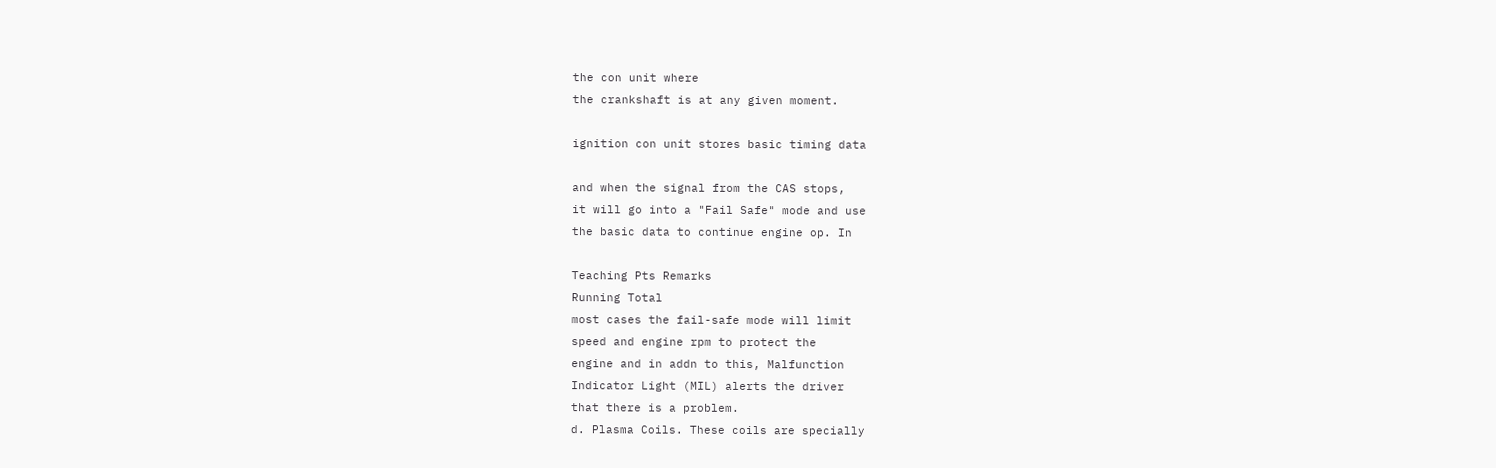the con unit where
the crankshaft is at any given moment.

ignition con unit stores basic timing data

and when the signal from the CAS stops,
it will go into a "Fail Safe" mode and use
the basic data to continue engine op. In

Teaching Pts Remarks
Running Total
most cases the fail-safe mode will limit
speed and engine rpm to protect the
engine and in addn to this, Malfunction
Indicator Light (MIL) alerts the driver
that there is a problem.
d. Plasma Coils. These coils are specially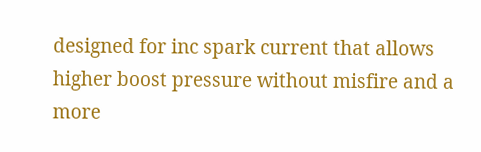designed for inc spark current that allows
higher boost pressure without misfire and a
more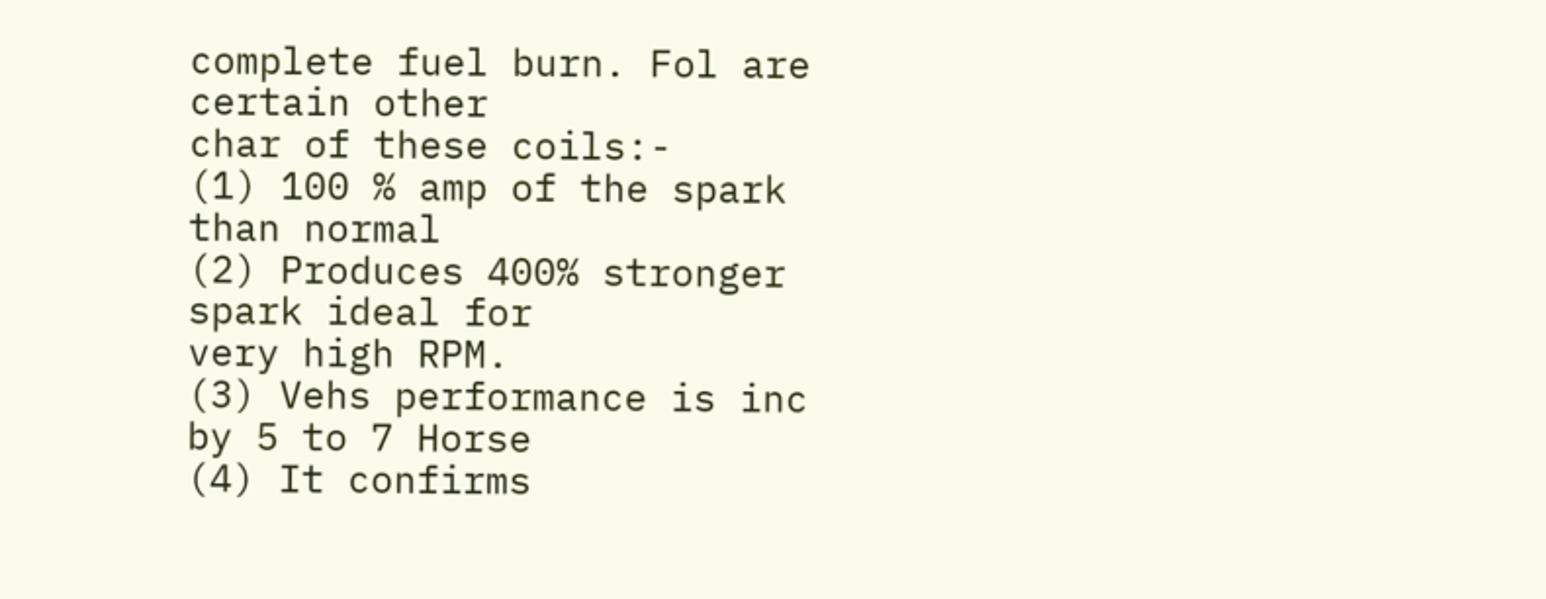complete fuel burn. Fol are certain other
char of these coils:-
(1) 100 % amp of the spark than normal
(2) Produces 400% stronger spark ideal for
very high RPM.
(3) Vehs performance is inc by 5 to 7 Horse
(4) It confirms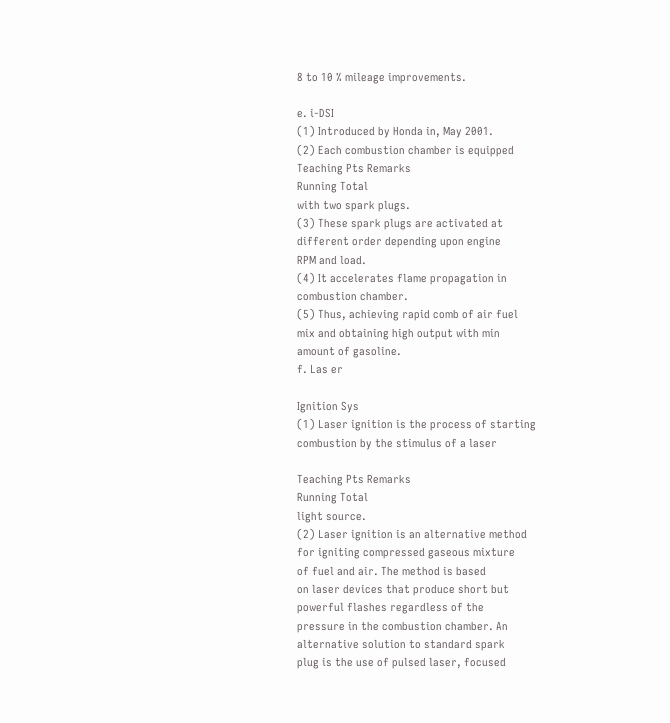8 to 10 % mileage improvements.

e. i-DSI
(1) Introduced by Honda in, May 2001.
(2) Each combustion chamber is equipped
Teaching Pts Remarks
Running Total
with two spark plugs.
(3) These spark plugs are activated at
different order depending upon engine
RPM and load.
(4) It accelerates flame propagation in
combustion chamber.
(5) Thus, achieving rapid comb of air fuel
mix and obtaining high output with min
amount of gasoline.
f. Las er

Ignition Sys
(1) Laser ignition is the process of starting
combustion by the stimulus of a laser

Teaching Pts Remarks
Running Total
light source.
(2) Laser ignition is an alternative method
for igniting compressed gaseous mixture
of fuel and air. The method is based
on laser devices that produce short but
powerful flashes regardless of the
pressure in the combustion chamber. An
alternative solution to standard spark
plug is the use of pulsed laser, focused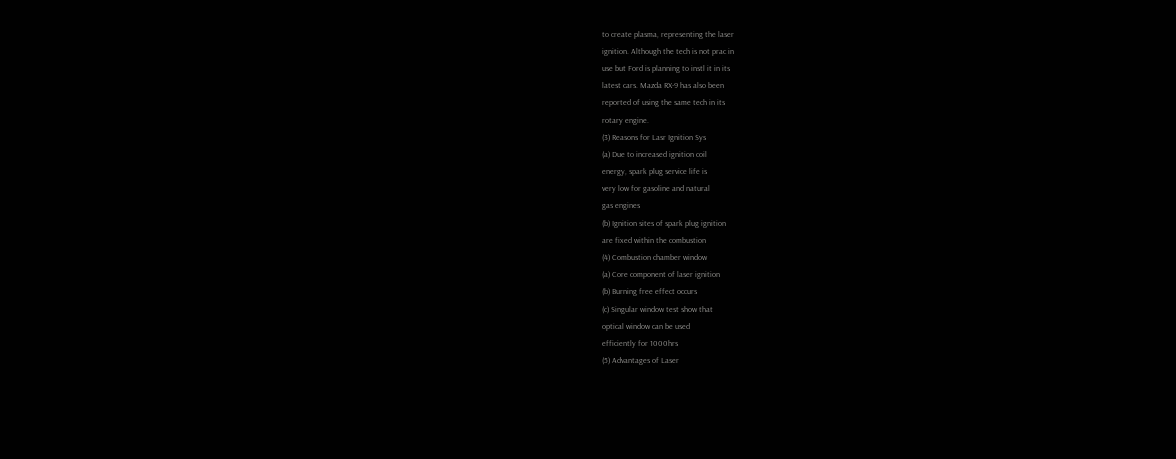to create plasma, representing the laser
ignition. Although the tech is not prac in
use but Ford is planning to instl it in its
latest cars. Mazda RX-9 has also been
reported of using the same tech in its
rotary engine.
(3) Reasons for Lasr Ignition Sys
(a) Due to increased ignition coil
energy, spark plug service life is
very low for gasoline and natural
gas engines
(b) Ignition sites of spark plug ignition
are fixed within the combustion
(4) Combustion chamber window
(a) Core component of laser ignition
(b) Burning free effect occurs
(c) Singular window test show that
optical window can be used
efficiently for 1000hrs
(5) Advantages of Laser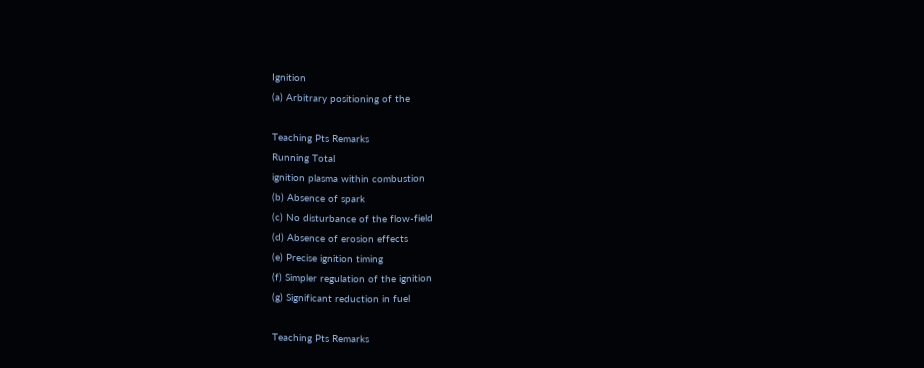Ignition
(a) Arbitrary positioning of the

Teaching Pts Remarks
Running Total
ignition plasma within combustion
(b) Absence of spark
(c) No disturbance of the flow-field
(d) Absence of erosion effects
(e) Precise ignition timing
(f) Simpler regulation of the ignition
(g) Significant reduction in fuel

Teaching Pts Remarks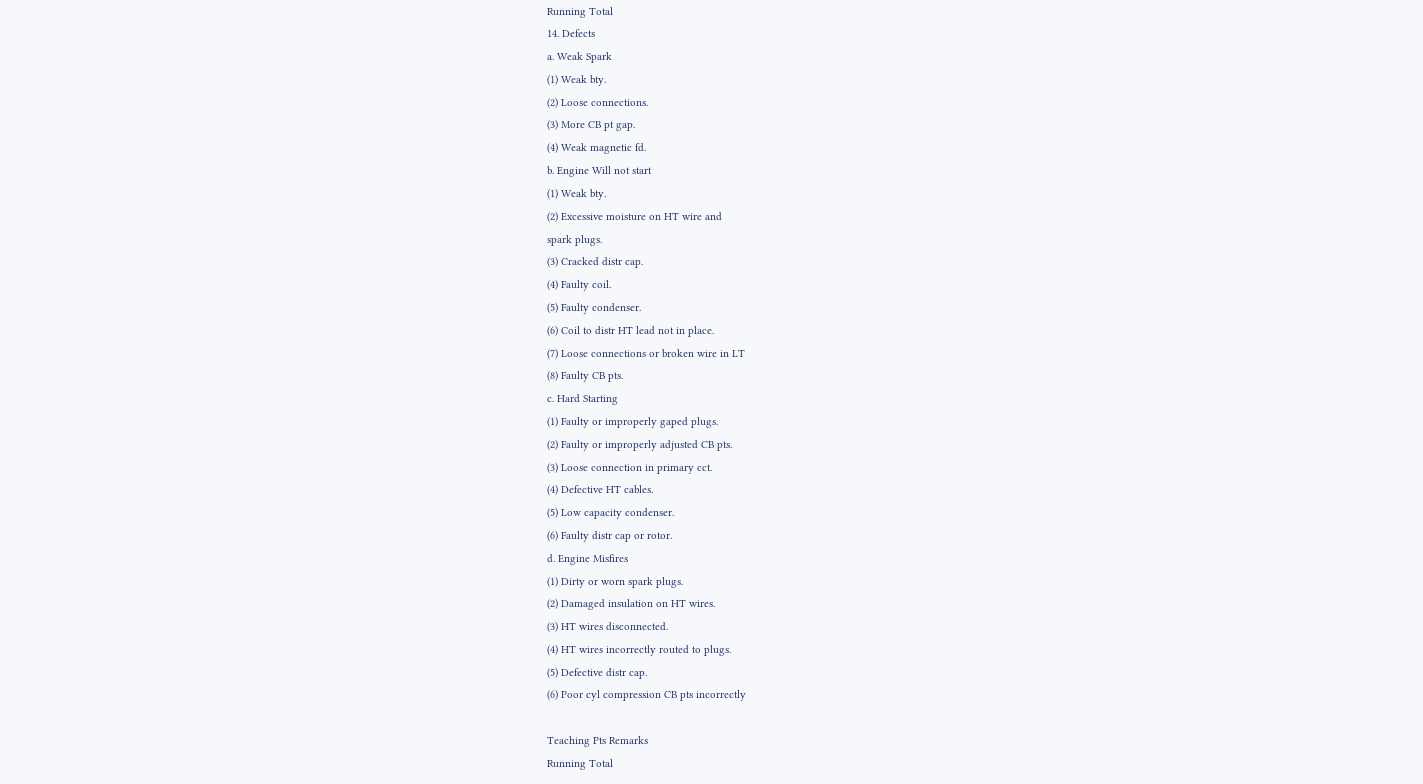Running Total
14. Defects
a. Weak Spark
(1) Weak bty.
(2) Loose connections.
(3) More CB pt gap.
(4) Weak magnetic fd.
b. Engine Will not start
(1) Weak bty.
(2) Excessive moisture on HT wire and
spark plugs.
(3) Cracked distr cap.
(4) Faulty coil.
(5) Faulty condenser.
(6) Coil to distr HT lead not in place.
(7) Loose connections or broken wire in LT
(8) Faulty CB pts.
c. Hard Starting
(1) Faulty or improperly gaped plugs.
(2) Faulty or improperly adjusted CB pts.
(3) Loose connection in primary cct.
(4) Defective HT cables.
(5) Low capacity condenser.
(6) Faulty distr cap or rotor.
d. Engine Misfires
(1) Dirty or worn spark plugs.
(2) Damaged insulation on HT wires.
(3) HT wires disconnected.
(4) HT wires incorrectly routed to plugs.
(5) Defective distr cap.
(6) Poor cyl compression CB pts incorrectly

Teaching Pts Remarks
Running Total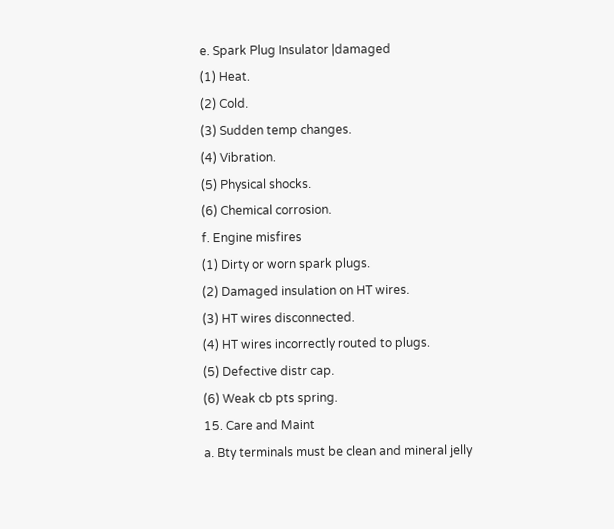e. Spark Plug Insulator |damaged
(1) Heat.
(2) Cold.
(3) Sudden temp changes.
(4) Vibration.
(5) Physical shocks.
(6) Chemical corrosion.
f. Engine misfires
(1) Dirty or worn spark plugs.
(2) Damaged insulation on HT wires.
(3) HT wires disconnected.
(4) HT wires incorrectly routed to plugs.
(5) Defective distr cap.
(6) Weak cb pts spring.
15. Care and Maint
a. Bty terminals must be clean and mineral jelly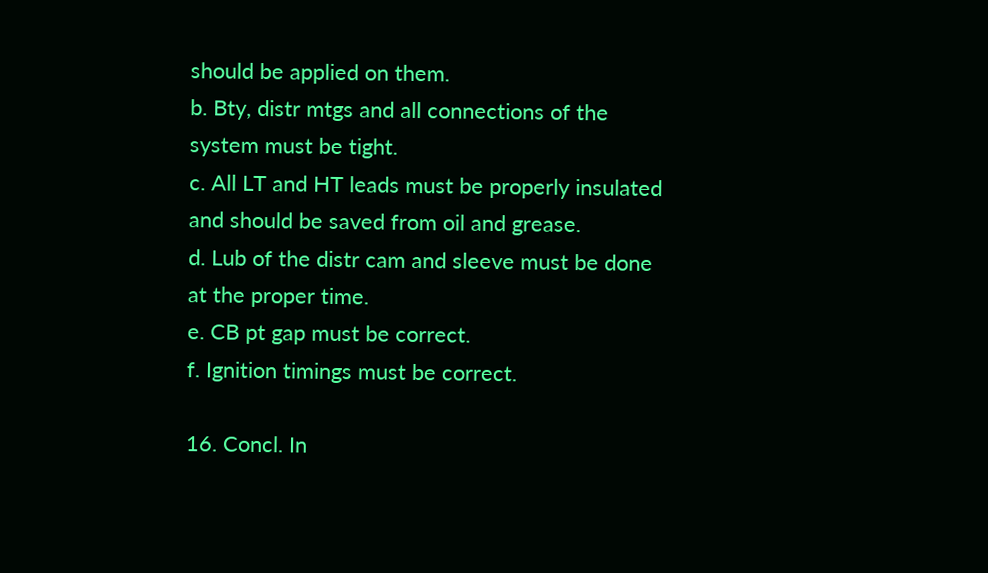should be applied on them.
b. Bty, distr mtgs and all connections of the
system must be tight.
c. All LT and HT leads must be properly insulated
and should be saved from oil and grease.
d. Lub of the distr cam and sleeve must be done
at the proper time.
e. CB pt gap must be correct.
f. Ignition timings must be correct.

16. Concl. In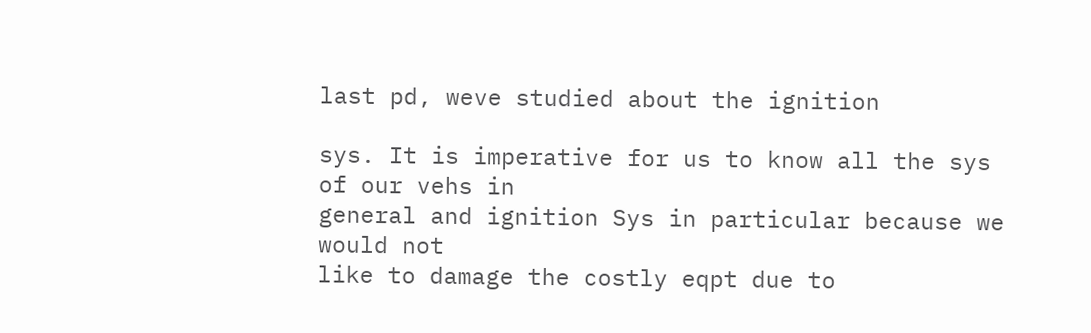last pd, weve studied about the ignition

sys. It is imperative for us to know all the sys of our vehs in
general and ignition Sys in particular because we would not
like to damage the costly eqpt due to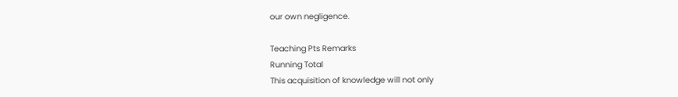our own negligence.

Teaching Pts Remarks
Running Total
This acquisition of knowledge will not only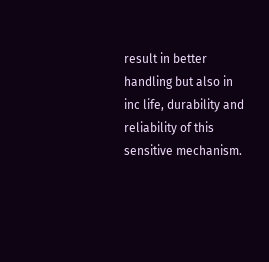result in better
handling but also in inc life, durability and reliability of this
sensitive mechanism.